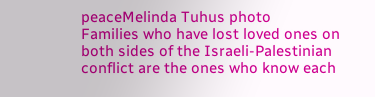peaceMelinda Tuhus photo
Families who have lost loved ones on both sides of the Israeli-Palestinian conflict are the ones who know each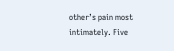other’s pain most intimately. Five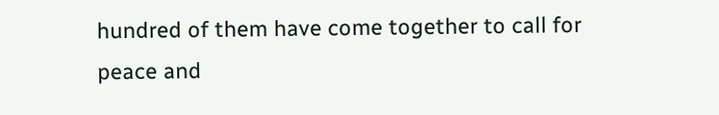hundred of them have come together to call for peace and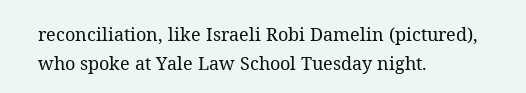reconciliation, like Israeli Robi Damelin (pictured), who spoke at Yale Law School Tuesday night.